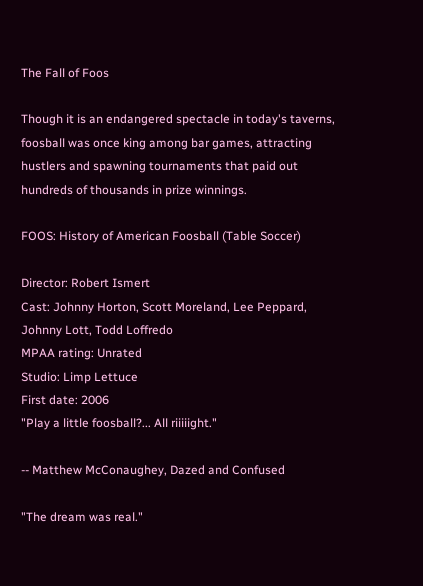The Fall of Foos

Though it is an endangered spectacle in today's taverns, foosball was once king among bar games, attracting hustlers and spawning tournaments that paid out hundreds of thousands in prize winnings.

FOOS: History of American Foosball (Table Soccer)

Director: Robert Ismert
Cast: Johnny Horton, Scott Moreland, Lee Peppard, Johnny Lott, Todd Loffredo
MPAA rating: Unrated
Studio: Limp Lettuce
First date: 2006
"Play a little foosball?... All riiiiight."

-- Matthew McConaughey, Dazed and Confused

"The dream was real."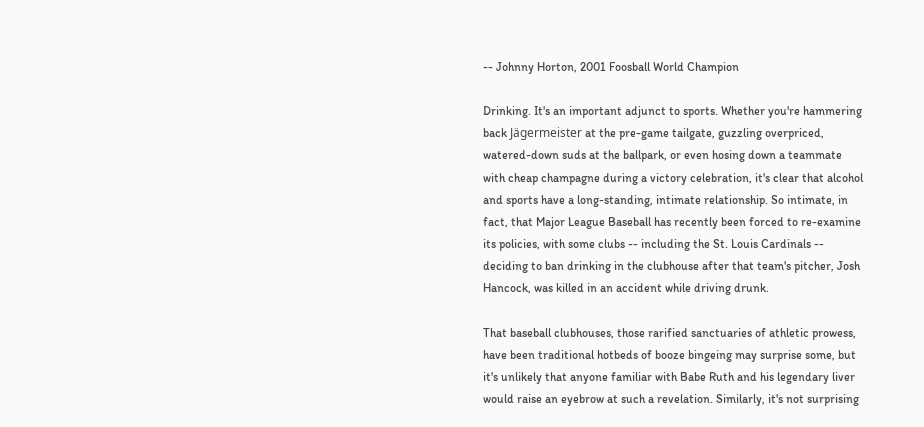-- Johnny Horton, 2001 Foosball World Champion

Drinking. It's an important adjunct to sports. Whether you're hammering back Jägermeister at the pre-game tailgate, guzzling overpriced, watered-down suds at the ballpark, or even hosing down a teammate with cheap champagne during a victory celebration, it's clear that alcohol and sports have a long-standing, intimate relationship. So intimate, in fact, that Major League Baseball has recently been forced to re-examine its policies, with some clubs -- including the St. Louis Cardinals -- deciding to ban drinking in the clubhouse after that team's pitcher, Josh Hancock, was killed in an accident while driving drunk.

That baseball clubhouses, those rarified sanctuaries of athletic prowess, have been traditional hotbeds of booze bingeing may surprise some, but it's unlikely that anyone familiar with Babe Ruth and his legendary liver would raise an eyebrow at such a revelation. Similarly, it's not surprising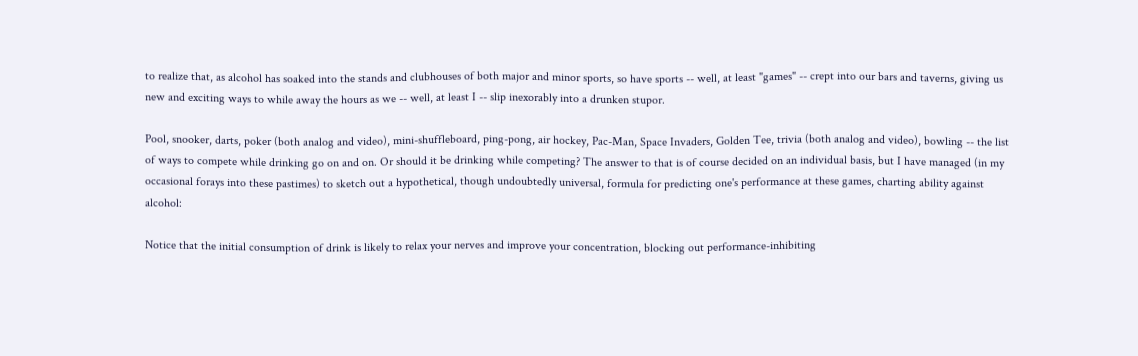to realize that, as alcohol has soaked into the stands and clubhouses of both major and minor sports, so have sports -- well, at least "games" -- crept into our bars and taverns, giving us new and exciting ways to while away the hours as we -- well, at least I -- slip inexorably into a drunken stupor.

Pool, snooker, darts, poker (both analog and video), mini-shuffleboard, ping-pong, air hockey, Pac-Man, Space Invaders, Golden Tee, trivia (both analog and video), bowling -- the list of ways to compete while drinking go on and on. Or should it be drinking while competing? The answer to that is of course decided on an individual basis, but I have managed (in my occasional forays into these pastimes) to sketch out a hypothetical, though undoubtedly universal, formula for predicting one's performance at these games, charting ability against alcohol:

Notice that the initial consumption of drink is likely to relax your nerves and improve your concentration, blocking out performance-inhibiting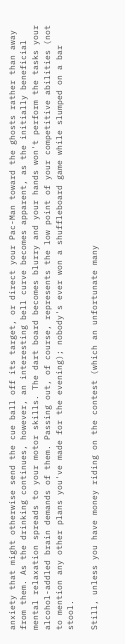anxiety that might otherwise send the cue ball off its target, or direct your Pac-Man toward the ghosts rather than away from them. As the drinking continues, however, an interesting bell curve becomes apparent, as the initially beneficial mental relaxation spreads to your motor skills. The dart board becomes blurry and your hands won't perform the tasks your alcohol-addled brain demands of them. Passing out, of course, represents the low point of your competitive abilities (not to mention any other plans you've made for the evening); nobody's ever won a shuffleboard game while slumped on a bar stool.

Still, unless you have money riding on the contest (which an unfortunate many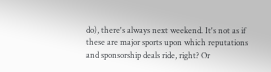do), there's always next weekend. It's not as if these are major sports upon which reputations and sponsorship deals ride, right? Or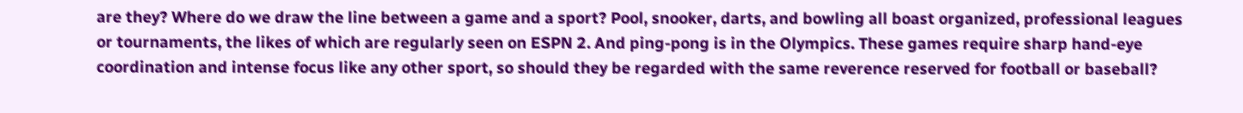are they? Where do we draw the line between a game and a sport? Pool, snooker, darts, and bowling all boast organized, professional leagues or tournaments, the likes of which are regularly seen on ESPN 2. And ping-pong is in the Olympics. These games require sharp hand-eye coordination and intense focus like any other sport, so should they be regarded with the same reverence reserved for football or baseball?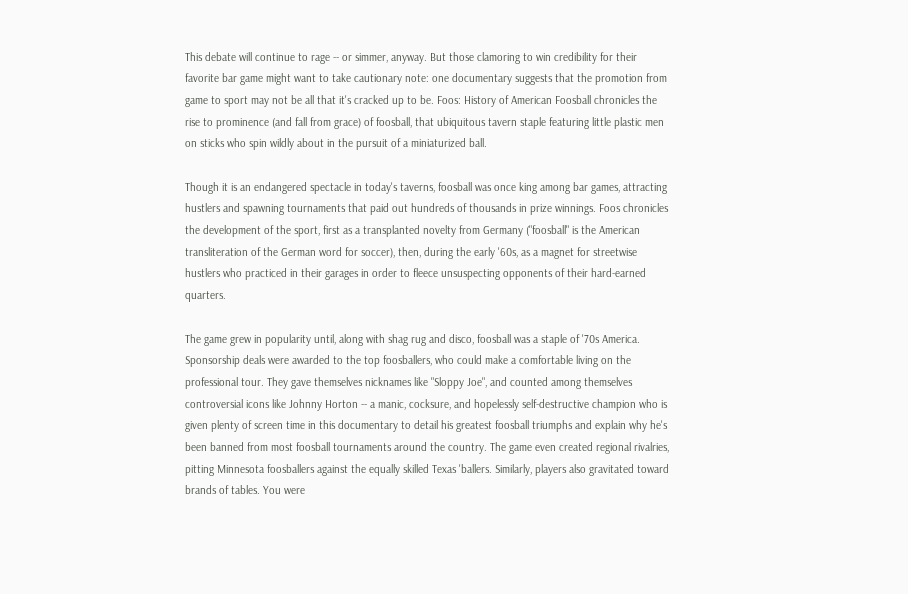This debate will continue to rage -- or simmer, anyway. But those clamoring to win credibility for their favorite bar game might want to take cautionary note: one documentary suggests that the promotion from game to sport may not be all that it's cracked up to be. Foos: History of American Foosball chronicles the rise to prominence (and fall from grace) of foosball, that ubiquitous tavern staple featuring little plastic men on sticks who spin wildly about in the pursuit of a miniaturized ball.

Though it is an endangered spectacle in today's taverns, foosball was once king among bar games, attracting hustlers and spawning tournaments that paid out hundreds of thousands in prize winnings. Foos chronicles the development of the sport, first as a transplanted novelty from Germany ("foosball" is the American transliteration of the German word for soccer), then, during the early '60s, as a magnet for streetwise hustlers who practiced in their garages in order to fleece unsuspecting opponents of their hard-earned quarters.

The game grew in popularity until, along with shag rug and disco, foosball was a staple of '70s America. Sponsorship deals were awarded to the top foosballers, who could make a comfortable living on the professional tour. They gave themselves nicknames like "Sloppy Joe", and counted among themselves controversial icons like Johnny Horton -- a manic, cocksure, and hopelessly self-destructive champion who is given plenty of screen time in this documentary to detail his greatest foosball triumphs and explain why he's been banned from most foosball tournaments around the country. The game even created regional rivalries, pitting Minnesota foosballers against the equally skilled Texas 'ballers. Similarly, players also gravitated toward brands of tables. You were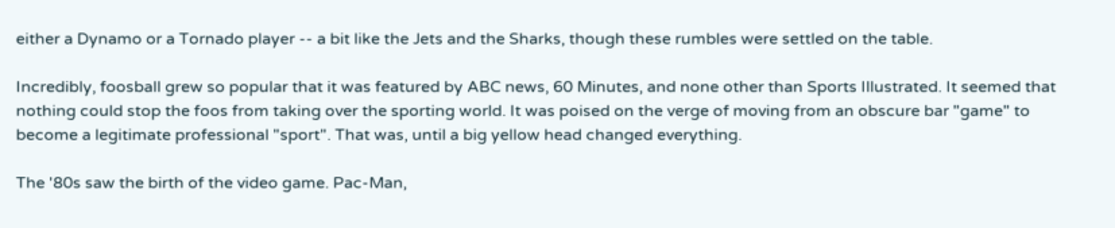either a Dynamo or a Tornado player -- a bit like the Jets and the Sharks, though these rumbles were settled on the table.

Incredibly, foosball grew so popular that it was featured by ABC news, 60 Minutes, and none other than Sports Illustrated. It seemed that nothing could stop the foos from taking over the sporting world. It was poised on the verge of moving from an obscure bar "game" to become a legitimate professional "sport". That was, until a big yellow head changed everything.

The '80s saw the birth of the video game. Pac-Man,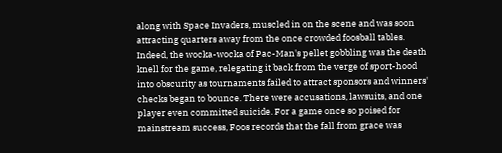along with Space Invaders, muscled in on the scene and was soon attracting quarters away from the once crowded foosball tables. Indeed, the wocka-wocka of Pac-Man's pellet gobbling was the death knell for the game, relegating it back from the verge of sport-hood into obscurity as tournaments failed to attract sponsors and winners' checks began to bounce. There were accusations, lawsuits, and one player even committed suicide. For a game once so poised for mainstream success, Foos records that the fall from grace was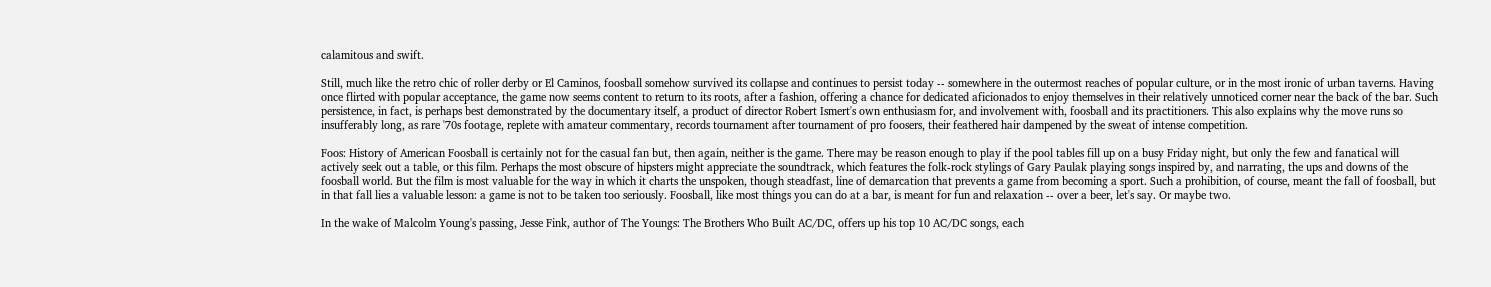calamitous and swift.

Still, much like the retro chic of roller derby or El Caminos, foosball somehow survived its collapse and continues to persist today -- somewhere in the outermost reaches of popular culture, or in the most ironic of urban taverns. Having once flirted with popular acceptance, the game now seems content to return to its roots, after a fashion, offering a chance for dedicated aficionados to enjoy themselves in their relatively unnoticed corner near the back of the bar. Such persistence, in fact, is perhaps best demonstrated by the documentary itself, a product of director Robert Ismert's own enthusiasm for, and involvement with, foosball and its practitioners. This also explains why the move runs so insufferably long, as rare '70s footage, replete with amateur commentary, records tournament after tournament of pro foosers, their feathered hair dampened by the sweat of intense competition.

Foos: History of American Foosball is certainly not for the casual fan but, then again, neither is the game. There may be reason enough to play if the pool tables fill up on a busy Friday night, but only the few and fanatical will actively seek out a table, or this film. Perhaps the most obscure of hipsters might appreciate the soundtrack, which features the folk-rock stylings of Gary Paulak playing songs inspired by, and narrating, the ups and downs of the foosball world. But the film is most valuable for the way in which it charts the unspoken, though steadfast, line of demarcation that prevents a game from becoming a sport. Such a prohibition, of course, meant the fall of foosball, but in that fall lies a valuable lesson: a game is not to be taken too seriously. Foosball, like most things you can do at a bar, is meant for fun and relaxation -- over a beer, let's say. Or maybe two.

In the wake of Malcolm Young's passing, Jesse Fink, author of The Youngs: The Brothers Who Built AC/DC, offers up his top 10 AC/DC songs, each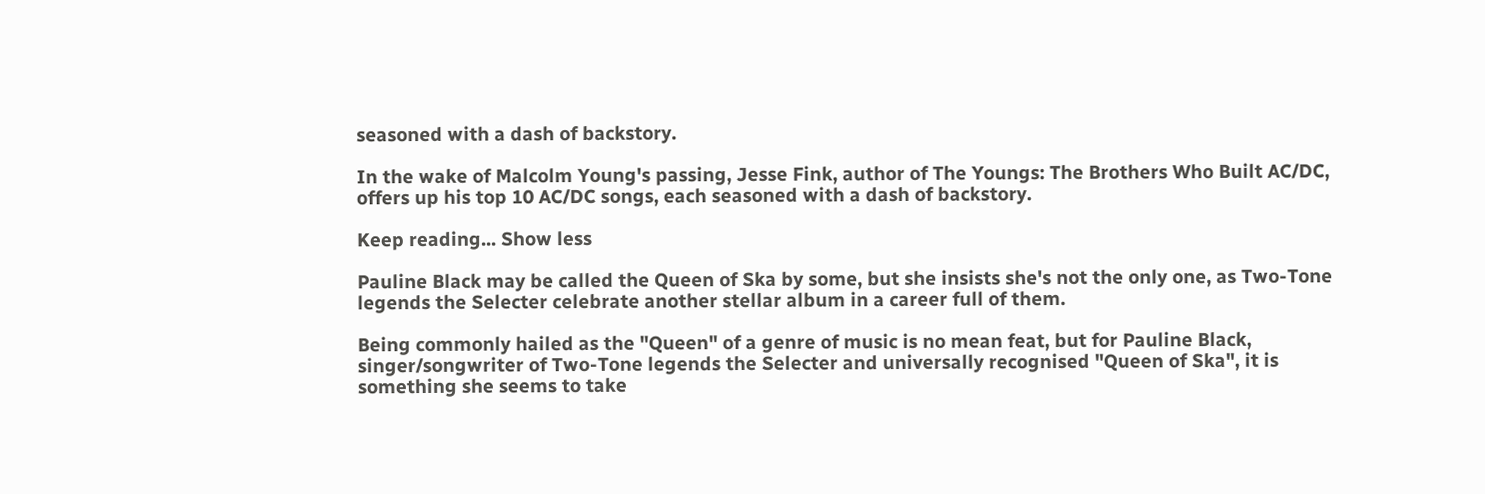seasoned with a dash of backstory.

In the wake of Malcolm Young's passing, Jesse Fink, author of The Youngs: The Brothers Who Built AC/DC, offers up his top 10 AC/DC songs, each seasoned with a dash of backstory.

Keep reading... Show less

Pauline Black may be called the Queen of Ska by some, but she insists she's not the only one, as Two-Tone legends the Selecter celebrate another stellar album in a career full of them.

Being commonly hailed as the "Queen" of a genre of music is no mean feat, but for Pauline Black, singer/songwriter of Two-Tone legends the Selecter and universally recognised "Queen of Ska", it is something she seems to take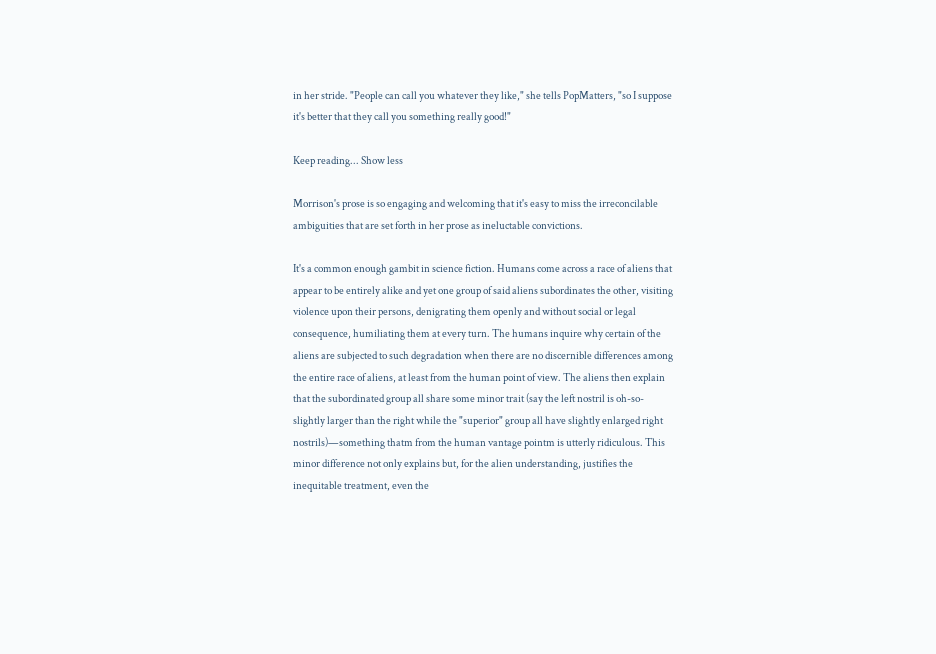in her stride. "People can call you whatever they like," she tells PopMatters, "so I suppose it's better that they call you something really good!"

Keep reading... Show less

Morrison's prose is so engaging and welcoming that it's easy to miss the irreconcilable ambiguities that are set forth in her prose as ineluctable convictions.

It's a common enough gambit in science fiction. Humans come across a race of aliens that appear to be entirely alike and yet one group of said aliens subordinates the other, visiting violence upon their persons, denigrating them openly and without social or legal consequence, humiliating them at every turn. The humans inquire why certain of the aliens are subjected to such degradation when there are no discernible differences among the entire race of aliens, at least from the human point of view. The aliens then explain that the subordinated group all share some minor trait (say the left nostril is oh-so-slightly larger than the right while the "superior" group all have slightly enlarged right nostrils)—something thatm from the human vantage pointm is utterly ridiculous. This minor difference not only explains but, for the alien understanding, justifies the inequitable treatment, even the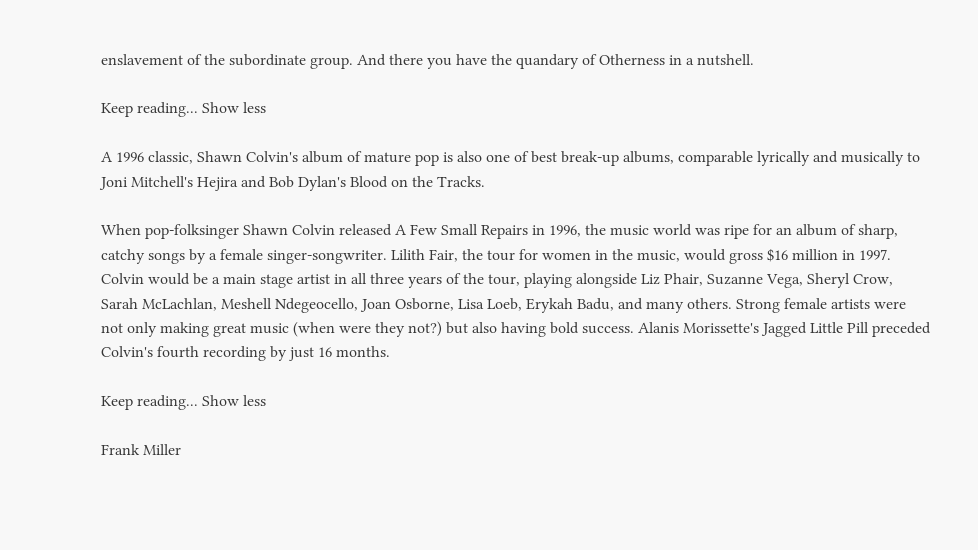enslavement of the subordinate group. And there you have the quandary of Otherness in a nutshell.

Keep reading... Show less

A 1996 classic, Shawn Colvin's album of mature pop is also one of best break-up albums, comparable lyrically and musically to Joni Mitchell's Hejira and Bob Dylan's Blood on the Tracks.

When pop-folksinger Shawn Colvin released A Few Small Repairs in 1996, the music world was ripe for an album of sharp, catchy songs by a female singer-songwriter. Lilith Fair, the tour for women in the music, would gross $16 million in 1997. Colvin would be a main stage artist in all three years of the tour, playing alongside Liz Phair, Suzanne Vega, Sheryl Crow, Sarah McLachlan, Meshell Ndegeocello, Joan Osborne, Lisa Loeb, Erykah Badu, and many others. Strong female artists were not only making great music (when were they not?) but also having bold success. Alanis Morissette's Jagged Little Pill preceded Colvin's fourth recording by just 16 months.

Keep reading... Show less

Frank Miller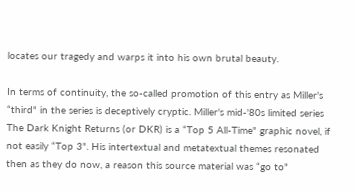locates our tragedy and warps it into his own brutal beauty.

In terms of continuity, the so-called promotion of this entry as Miller's “third" in the series is deceptively cryptic. Miller's mid-'80s limited series The Dark Knight Returns (or DKR) is a “Top 5 All-Time" graphic novel, if not easily “Top 3". His intertextual and metatextual themes resonated then as they do now, a reason this source material was “go to"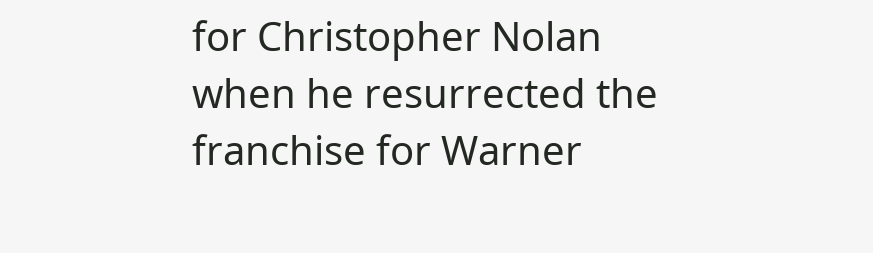for Christopher Nolan when he resurrected the franchise for Warner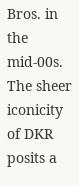Bros. in the mid-00s. The sheer iconicity of DKR posits a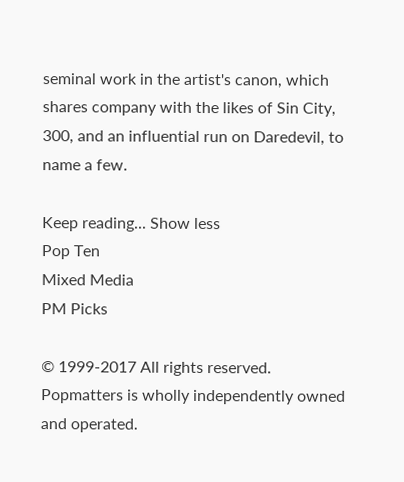seminal work in the artist's canon, which shares company with the likes of Sin City, 300, and an influential run on Daredevil, to name a few.

Keep reading... Show less
Pop Ten
Mixed Media
PM Picks

© 1999-2017 All rights reserved.
Popmatters is wholly independently owned and operated.